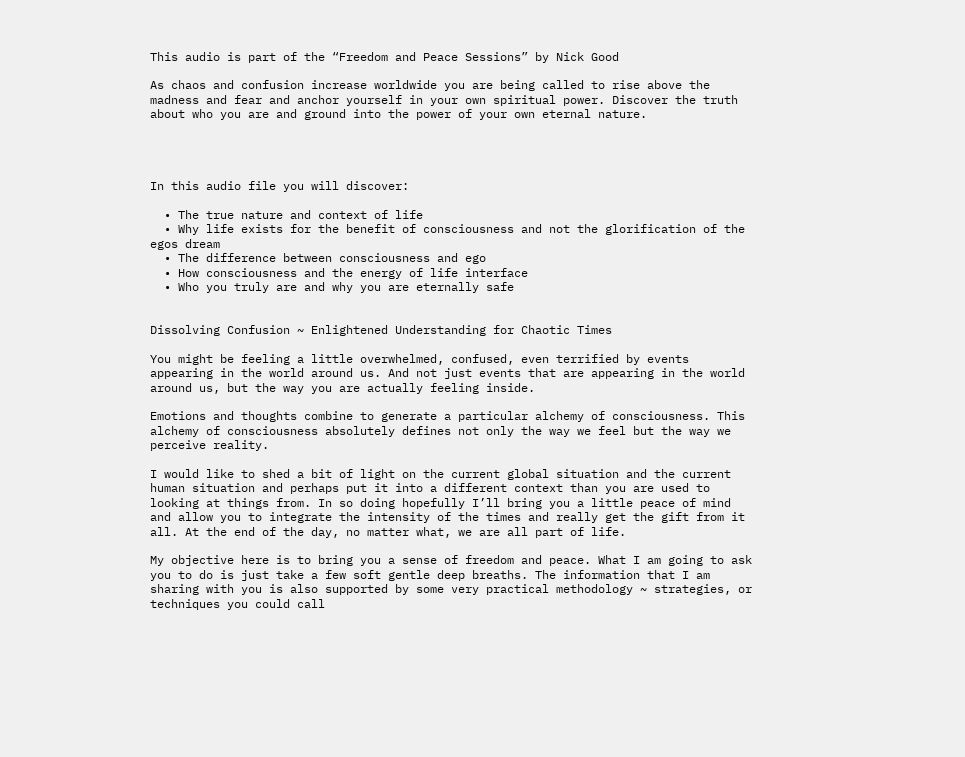This audio is part of the “Freedom and Peace Sessions” by Nick Good

As chaos and confusion increase worldwide you are being called to rise above the madness and fear and anchor yourself in your own spiritual power. Discover the truth about who you are and ground into the power of your own eternal nature.




In this audio file you will discover:

  • The true nature and context of life
  • Why life exists for the benefit of consciousness and not the glorification of the egos dream
  • The difference between consciousness and ego
  • How consciousness and the energy of life interface
  • Who you truly are and why you are eternally safe


Dissolving Confusion ~ Enlightened Understanding for Chaotic Times

You might be feeling a little overwhelmed, confused, even terrified by events appearing in the world around us. And not just events that are appearing in the world around us, but the way you are actually feeling inside.

Emotions and thoughts combine to generate a particular alchemy of consciousness. This alchemy of consciousness absolutely defines not only the way we feel but the way we perceive reality.

I would like to shed a bit of light on the current global situation and the current human situation and perhaps put it into a different context than you are used to looking at things from. In so doing hopefully I’ll bring you a little peace of mind and allow you to integrate the intensity of the times and really get the gift from it all. At the end of the day, no matter what, we are all part of life.

My objective here is to bring you a sense of freedom and peace. What I am going to ask you to do is just take a few soft gentle deep breaths. The information that I am sharing with you is also supported by some very practical methodology ~ strategies, or techniques you could call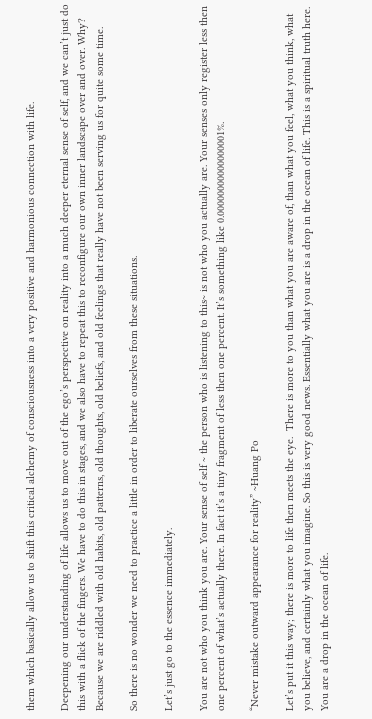them which basically allow us to shift this critical alchemy of consciousness into a very positive and harmonious connection with life.

Deepening our understanding of life allows us to move out of the ego’s perspective on reality into a much deeper eternal sense of self, and we can’t just do this with a flick of the fingers. We have to do this in stages, and we also have to repeat this to reconfigure our own inner landscape over and over. Why? Because we are riddled with old habits, old patterns, old thoughts, old beliefs, and old feelings that really have not been serving us for quite some time.

So there is no wonder we need to practice a little in order to liberate ourselves from these situations.

Let’s just go to the essence immediately.

You are not who you think you are. Your sense of self ~ the person who is listening to this~ is not who you actually are. Your senses only register less then one percent of what’s actually there. In fact it’s a tiny fragment of less then one percent. It’s something like 0.00000000000000001%.

“Never mistake outward appearance for reality” ~Huang Po

Let’s put it this way; there is more to life then meets the eye.  There is more to you than what you are aware of, than what you feel, what you think, what you believe, and certainly what you imagine. So this is very good news. Essentially what you are is a drop in the ocean of life. This is a spiritual truth here. You are a drop in the ocean of life.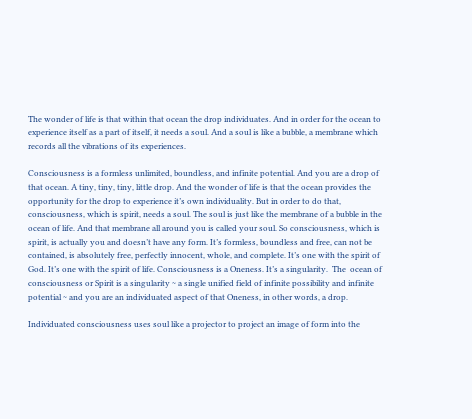The wonder of life is that within that ocean the drop individuates. And in order for the ocean to experience itself as a part of itself, it needs a soul. And a soul is like a bubble, a membrane which records all the vibrations of its experiences.

Consciousness is a formless unlimited, boundless, and infinite potential. And you are a drop of that ocean. A tiny, tiny, tiny, little drop. And the wonder of life is that the ocean provides the opportunity for the drop to experience it’s own individuality. But in order to do that, consciousness, which is spirit, needs a soul. The soul is just like the membrane of a bubble in the ocean of life. And that membrane all around you is called your soul. So consciousness, which is spirit, is actually you and doesn’t have any form. It’s formless, boundless and free, can not be contained, is absolutely free, perfectly innocent, whole, and complete. It’s one with the spirit of God. It’s one with the spirit of life. Consciousness is a Oneness. It’s a singularity.  The  ocean of consciousness or Spirit is a singularity ~ a single unified field of infinite possibility and infinite potential ~ and you are an individuated aspect of that Oneness, in other words, a drop.

Individuated consciousness uses soul like a projector to project an image of form into the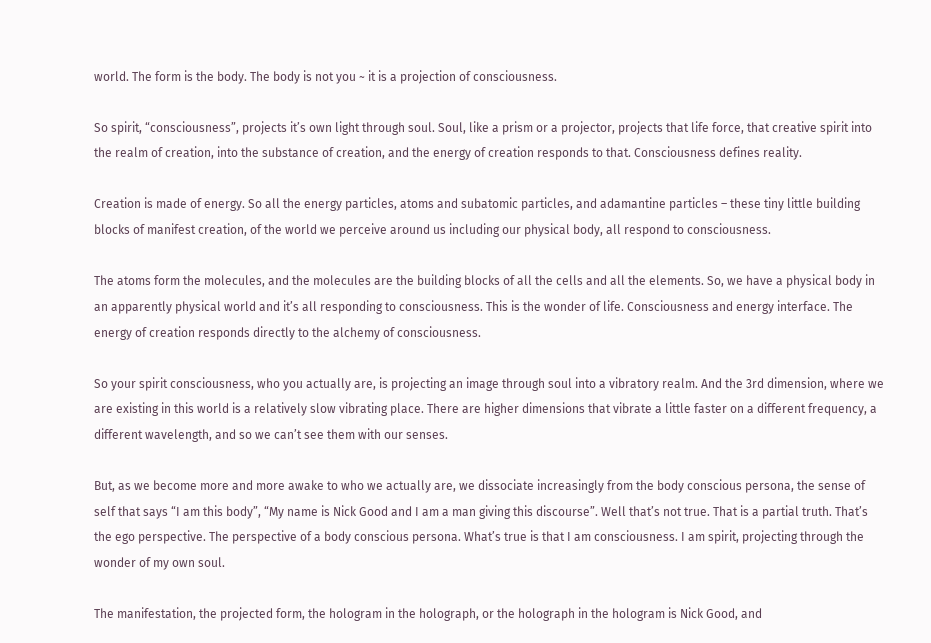world. The form is the body. The body is not you ~ it is a projection of consciousness.

So spirit, “consciousness”, projects it’s own light through soul. Soul, like a prism or a projector, projects that life force, that creative spirit into the realm of creation, into the substance of creation, and the energy of creation responds to that. Consciousness defines reality.

Creation is made of energy. So all the energy particles, atoms and subatomic particles, and adamantine particles – these tiny little building blocks of manifest creation, of the world we perceive around us including our physical body, all respond to consciousness.

The atoms form the molecules, and the molecules are the building blocks of all the cells and all the elements. So, we have a physical body in an apparently physical world and it’s all responding to consciousness. This is the wonder of life. Consciousness and energy interface. The energy of creation responds directly to the alchemy of consciousness.

So your spirit consciousness, who you actually are, is projecting an image through soul into a vibratory realm. And the 3rd dimension, where we are existing in this world is a relatively slow vibrating place. There are higher dimensions that vibrate a little faster on a different frequency, a different wavelength, and so we can’t see them with our senses.

But, as we become more and more awake to who we actually are, we dissociate increasingly from the body conscious persona, the sense of self that says “I am this body”, “My name is Nick Good and I am a man giving this discourse”. Well that’s not true. That is a partial truth. That’s the ego perspective. The perspective of a body conscious persona. What’s true is that I am consciousness. I am spirit, projecting through the wonder of my own soul.

The manifestation, the projected form, the hologram in the holograph, or the holograph in the hologram is Nick Good, and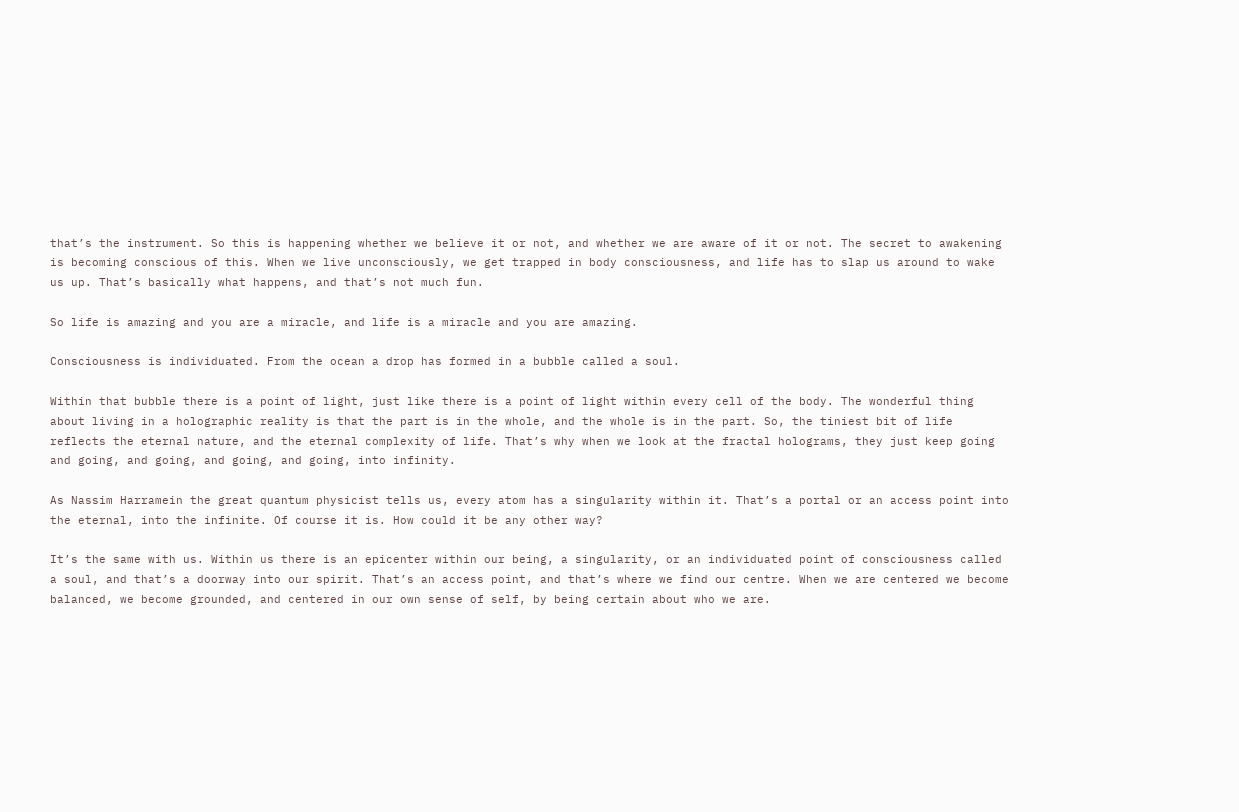that’s the instrument. So this is happening whether we believe it or not, and whether we are aware of it or not. The secret to awakening is becoming conscious of this. When we live unconsciously, we get trapped in body consciousness, and life has to slap us around to wake us up. That’s basically what happens, and that’s not much fun.

So life is amazing and you are a miracle, and life is a miracle and you are amazing.

Consciousness is individuated. From the ocean a drop has formed in a bubble called a soul.

Within that bubble there is a point of light, just like there is a point of light within every cell of the body. The wonderful thing about living in a holographic reality is that the part is in the whole, and the whole is in the part. So, the tiniest bit of life reflects the eternal nature, and the eternal complexity of life. That’s why when we look at the fractal holograms, they just keep going and going, and going, and going, and going, into infinity.

As Nassim Harramein the great quantum physicist tells us, every atom has a singularity within it. That’s a portal or an access point into the eternal, into the infinite. Of course it is. How could it be any other way?

It’s the same with us. Within us there is an epicenter within our being, a singularity, or an individuated point of consciousness called a soul, and that’s a doorway into our spirit. That’s an access point, and that’s where we find our centre. When we are centered we become balanced, we become grounded, and centered in our own sense of self, by being certain about who we are.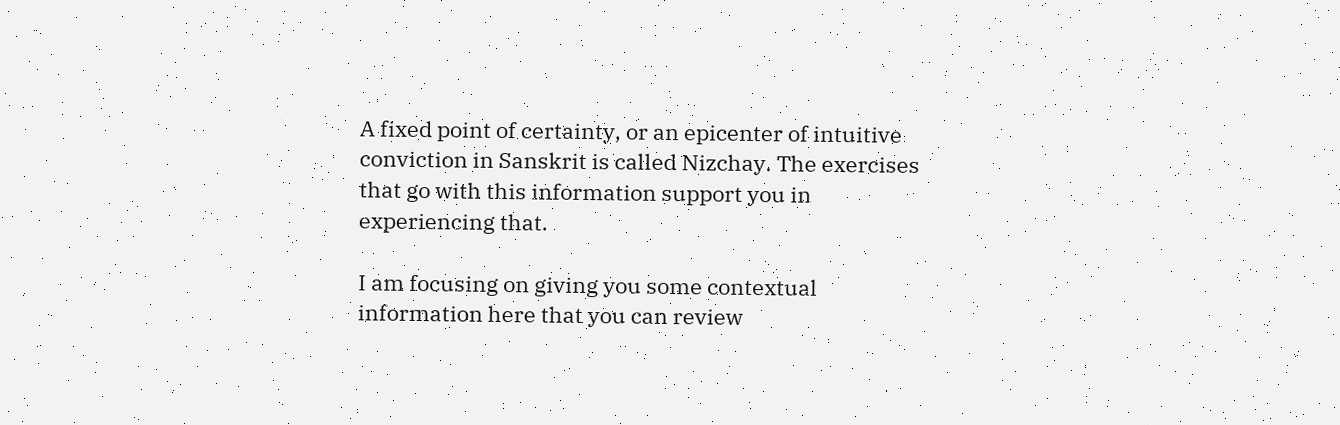A fixed point of certainty, or an epicenter of intuitive conviction in Sanskrit is called Nizchay. The exercises that go with this information support you in experiencing that.

I am focusing on giving you some contextual information here that you can review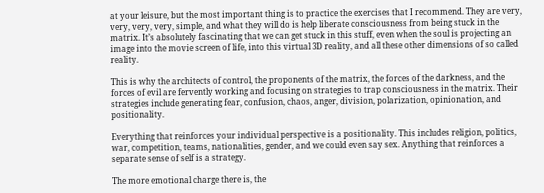at your leisure, but the most important thing is to practice the exercises that I recommend. They are very, very, very, very, simple, and what they will do is help liberate consciousness from being stuck in the matrix. It’s absolutely fascinating that we can get stuck in this stuff, even when the soul is projecting an image into the movie screen of life, into this virtual 3D reality, and all these other dimensions of so called reality.

This is why the architects of control, the proponents of the matrix, the forces of the darkness, and the forces of evil are fervently working and focusing on strategies to trap consciousness in the matrix. Their strategies include generating fear, confusion, chaos, anger, division, polarization, opinionation, and positionality.

Everything that reinforces your individual perspective is a positionality. This includes religion, politics, war, competition, teams, nationalities, gender, and we could even say sex. Anything that reinforces a separate sense of self is a strategy.

The more emotional charge there is, the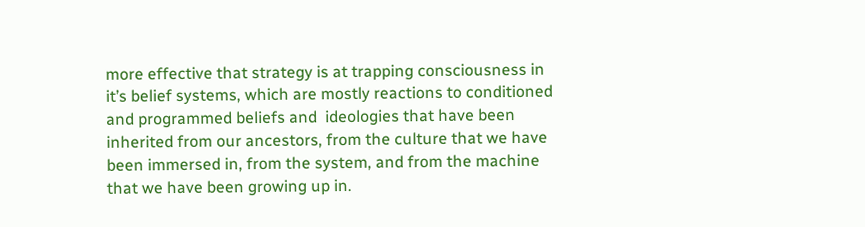more effective that strategy is at trapping consciousness in it’s belief systems, which are mostly reactions to conditioned and programmed beliefs and  ideologies that have been inherited from our ancestors, from the culture that we have been immersed in, from the system, and from the machine that we have been growing up in.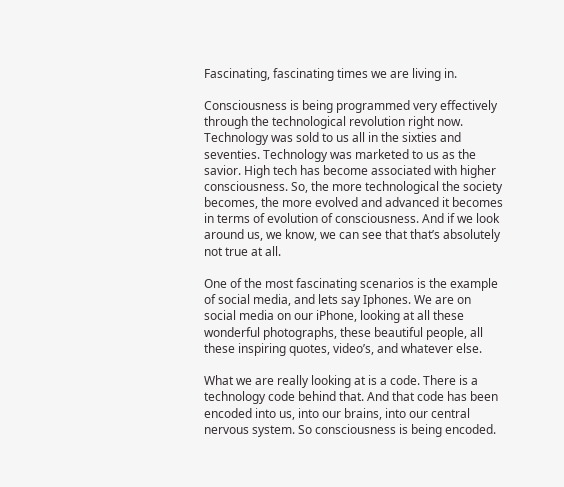Fascinating, fascinating times we are living in.

Consciousness is being programmed very effectively through the technological revolution right now. Technology was sold to us all in the sixties and seventies. Technology was marketed to us as the savior. High tech has become associated with higher consciousness. So, the more technological the society becomes, the more evolved and advanced it becomes in terms of evolution of consciousness. And if we look around us, we know, we can see that that’s absolutely not true at all.

One of the most fascinating scenarios is the example of social media, and lets say Iphones. We are on social media on our iPhone, looking at all these wonderful photographs, these beautiful people, all these inspiring quotes, video’s, and whatever else.

What we are really looking at is a code. There is a technology code behind that. And that code has been encoded into us, into our brains, into our central nervous system. So consciousness is being encoded.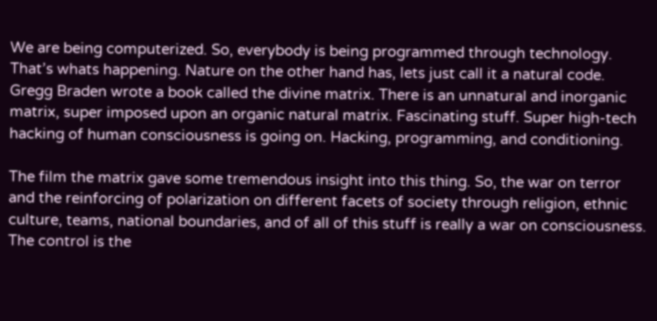We are being computerized. So, everybody is being programmed through technology. That’s whats happening. Nature on the other hand has, lets just call it a natural code. Gregg Braden wrote a book called the divine matrix. There is an unnatural and inorganic matrix, super imposed upon an organic natural matrix. Fascinating stuff. Super high-tech hacking of human consciousness is going on. Hacking, programming, and conditioning.

The film the matrix gave some tremendous insight into this thing. So, the war on terror and the reinforcing of polarization on different facets of society through religion, ethnic culture, teams, national boundaries, and of all of this stuff is really a war on consciousness. The control is the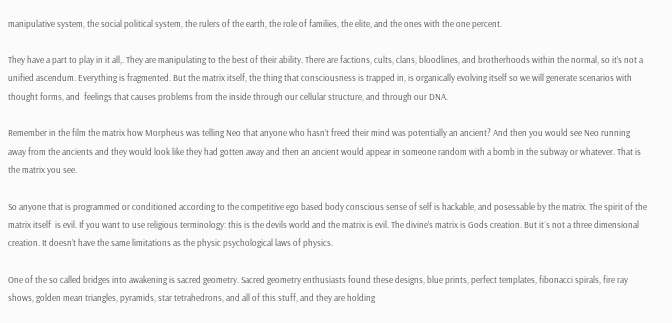manipulative system, the social political system, the rulers of the earth, the role of families, the elite, and the ones with the one percent.

They have a part to play in it all,. They are manipulating to the best of their ability. There are factions, cults, clans, bloodlines, and brotherhoods within the normal, so it’s not a unified ascendum. Everything is fragmented. But the matrix itself, the thing that consciousness is trapped in, is organically evolving itself so we will generate scenarios with thought forms, and  feelings that causes problems from the inside through our cellular structure, and through our DNA.

Remember in the film the matrix how Morpheus was telling Neo that anyone who hasn’t freed their mind was potentially an ancient? And then you would see Neo running away from the ancients and they would look like they had gotten away and then an ancient would appear in someone random with a bomb in the subway or whatever. That is the matrix you see.

So anyone that is programmed or conditioned according to the competitive ego based body conscious sense of self is hackable, and posessable by the matrix. The spirit of the matrix itself  is evil. If you want to use religious terminology: this is the devils world and the matrix is evil. The divine’s matrix is Gods creation. But it´s not a three dimensional creation. It doesn’t have the same limitations as the physic psychological laws of physics.

One of the so called bridges into awakening is sacred geometry. Sacred geometry enthusiasts found these designs, blue prints, perfect templates, fibonacci spirals, fire ray shows, golden mean triangles, pyramids, star tetrahedrons, and all of this stuff, and they are holding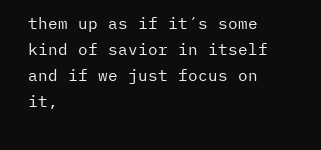them up as if it´s some kind of savior in itself and if we just focus on it,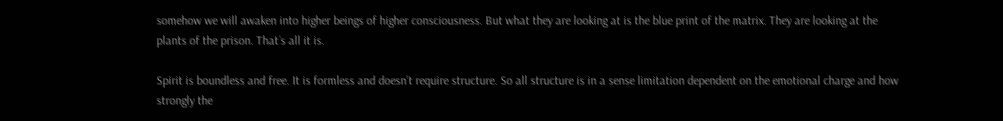somehow we will awaken into higher beings of higher consciousness. But what they are looking at is the blue print of the matrix. They are looking at the plants of the prison. That´s all it is.

Spirit is boundless and free. It is formless and doesn’t require structure. So all structure is in a sense limitation dependent on the emotional charge and how strongly the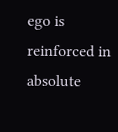ego is reinforced in absolute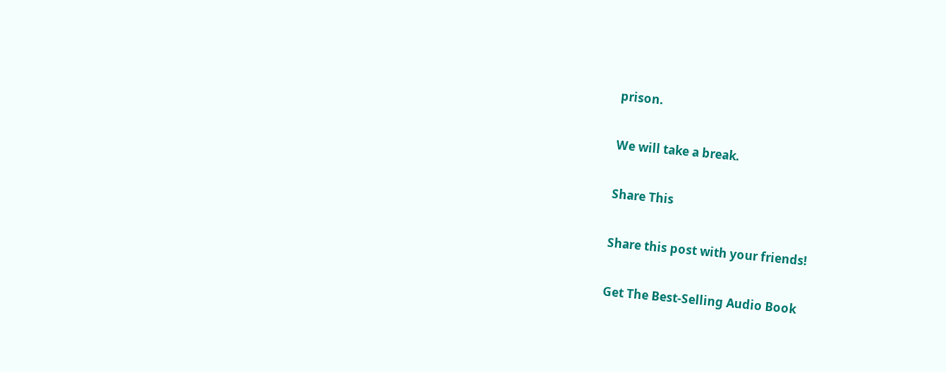prison.

We will take a break.

Share This

Share this post with your friends!

Get The Best-Selling Audio Book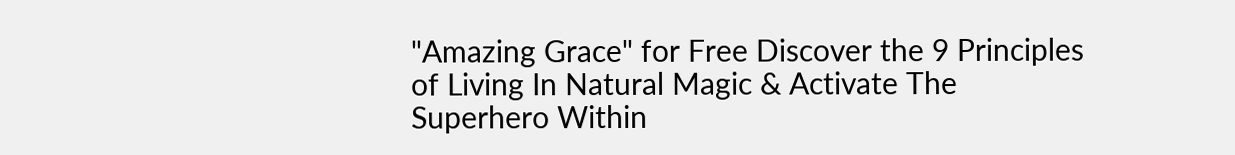"Amazing Grace" for Free Discover the 9 Principles of Living In Natural Magic & Activate The Superhero Within